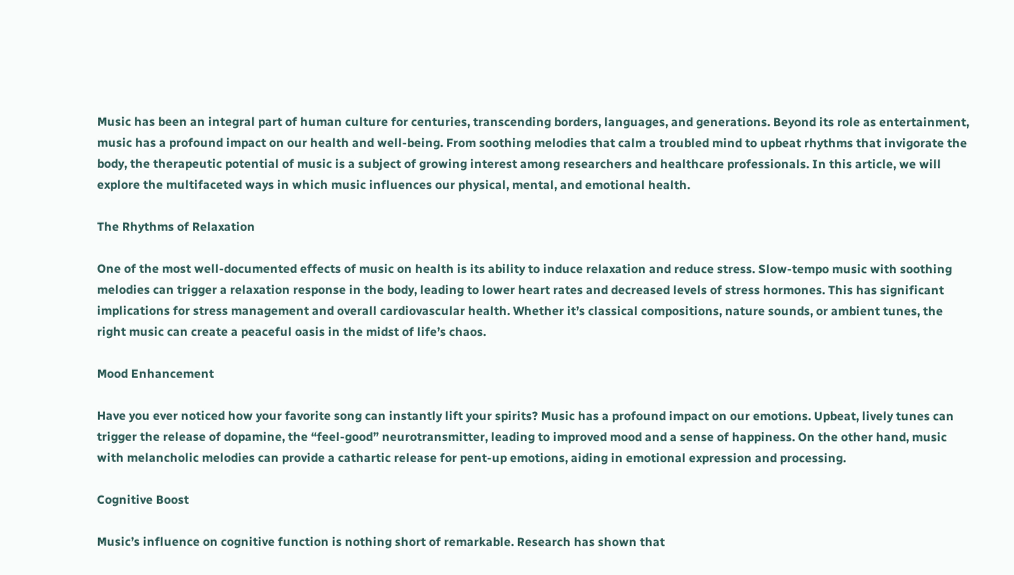Music has been an integral part of human culture for centuries, transcending borders, languages, and generations. Beyond its role as entertainment, music has a profound impact on our health and well-being. From soothing melodies that calm a troubled mind to upbeat rhythms that invigorate the body, the therapeutic potential of music is a subject of growing interest among researchers and healthcare professionals. In this article, we will explore the multifaceted ways in which music influences our physical, mental, and emotional health.

The Rhythms of Relaxation

One of the most well-documented effects of music on health is its ability to induce relaxation and reduce stress. Slow-tempo music with soothing melodies can trigger a relaxation response in the body, leading to lower heart rates and decreased levels of stress hormones. This has significant implications for stress management and overall cardiovascular health. Whether it’s classical compositions, nature sounds, or ambient tunes, the right music can create a peaceful oasis in the midst of life’s chaos.

Mood Enhancement

Have you ever noticed how your favorite song can instantly lift your spirits? Music has a profound impact on our emotions. Upbeat, lively tunes can trigger the release of dopamine, the “feel-good” neurotransmitter, leading to improved mood and a sense of happiness. On the other hand, music with melancholic melodies can provide a cathartic release for pent-up emotions, aiding in emotional expression and processing.

Cognitive Boost

Music’s influence on cognitive function is nothing short of remarkable. Research has shown that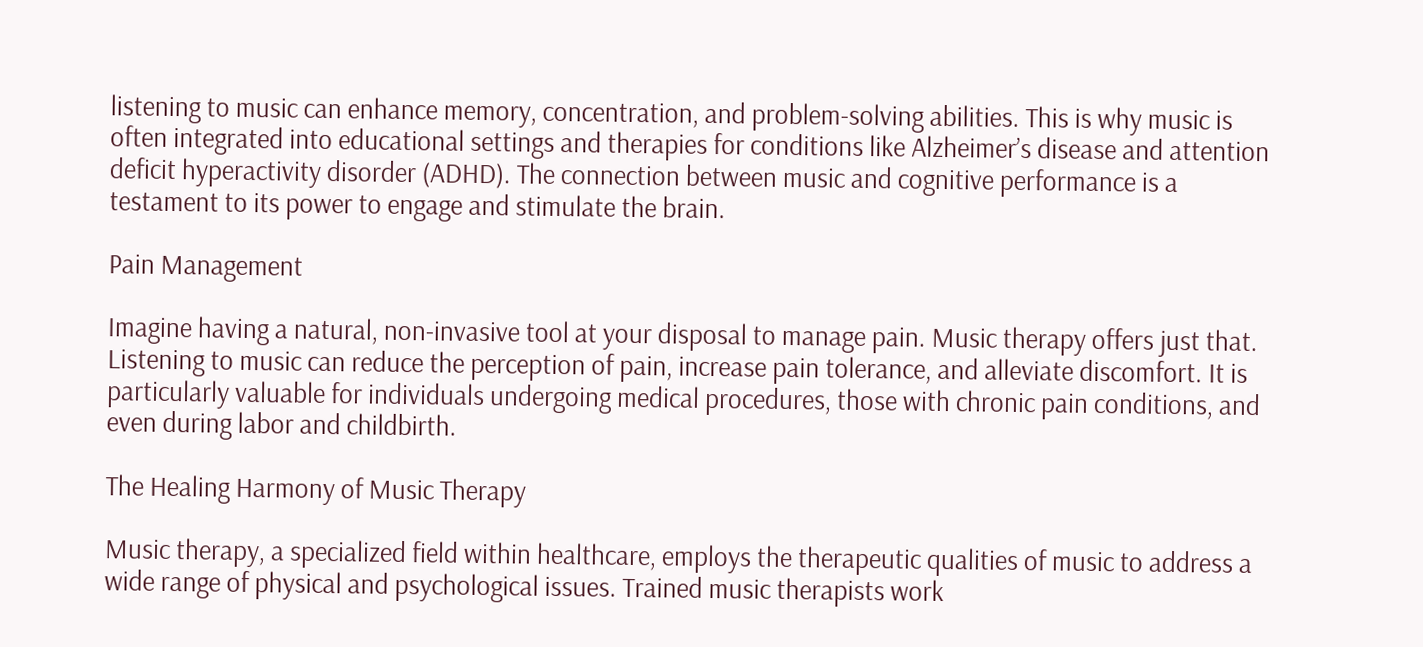listening to music can enhance memory, concentration, and problem-solving abilities. This is why music is often integrated into educational settings and therapies for conditions like Alzheimer’s disease and attention deficit hyperactivity disorder (ADHD). The connection between music and cognitive performance is a testament to its power to engage and stimulate the brain.

Pain Management

Imagine having a natural, non-invasive tool at your disposal to manage pain. Music therapy offers just that. Listening to music can reduce the perception of pain, increase pain tolerance, and alleviate discomfort. It is particularly valuable for individuals undergoing medical procedures, those with chronic pain conditions, and even during labor and childbirth.

The Healing Harmony of Music Therapy

Music therapy, a specialized field within healthcare, employs the therapeutic qualities of music to address a wide range of physical and psychological issues. Trained music therapists work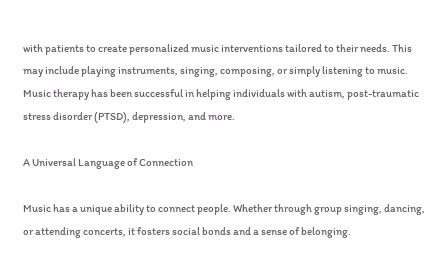with patients to create personalized music interventions tailored to their needs. This may include playing instruments, singing, composing, or simply listening to music. Music therapy has been successful in helping individuals with autism, post-traumatic stress disorder (PTSD), depression, and more.

A Universal Language of Connection

Music has a unique ability to connect people. Whether through group singing, dancing, or attending concerts, it fosters social bonds and a sense of belonging.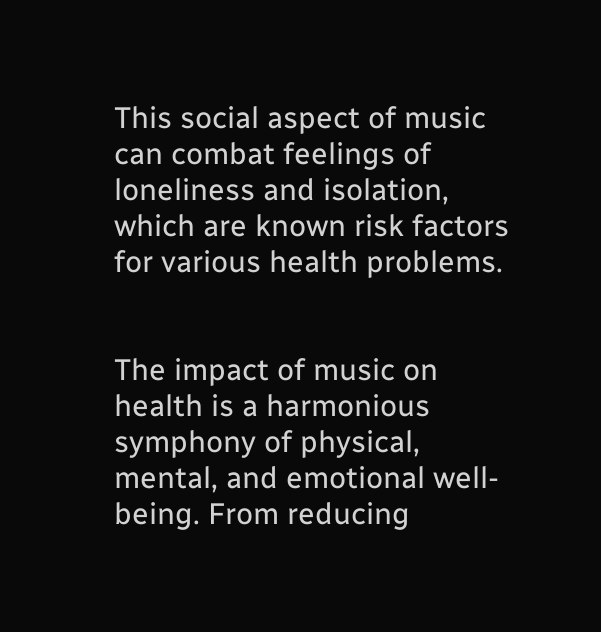This social aspect of music can combat feelings of loneliness and isolation, which are known risk factors for various health problems.


The impact of music on health is a harmonious symphony of physical, mental, and emotional well-being. From reducing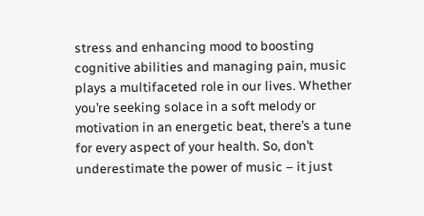stress and enhancing mood to boosting cognitive abilities and managing pain, music plays a multifaceted role in our lives. Whether you’re seeking solace in a soft melody or motivation in an energetic beat, there’s a tune for every aspect of your health. So, don’t underestimate the power of music – it just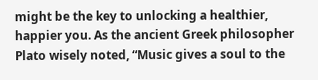might be the key to unlocking a healthier, happier you. As the ancient Greek philosopher Plato wisely noted, “Music gives a soul to the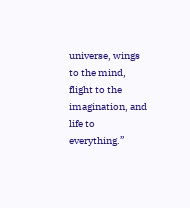universe, wings to the mind, flight to the imagination, and life to everything.”